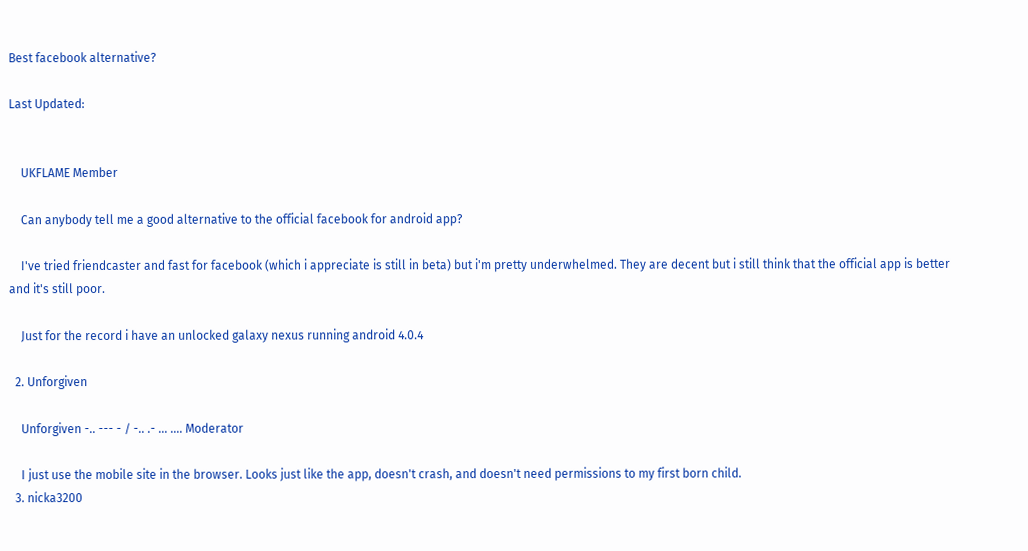Best facebook alternative?

Last Updated:


    UKFLAME Member

    Can anybody tell me a good alternative to the official facebook for android app?

    I've tried friendcaster and fast for facebook (which i appreciate is still in beta) but i'm pretty underwhelmed. They are decent but i still think that the official app is better and it's still poor.

    Just for the record i have an unlocked galaxy nexus running android 4.0.4

  2. Unforgiven

    Unforgiven -.. --- - / -.. .- ... .... Moderator

    I just use the mobile site in the browser. Looks just like the app, doesn't crash, and doesn't need permissions to my first born child.
  3. nicka3200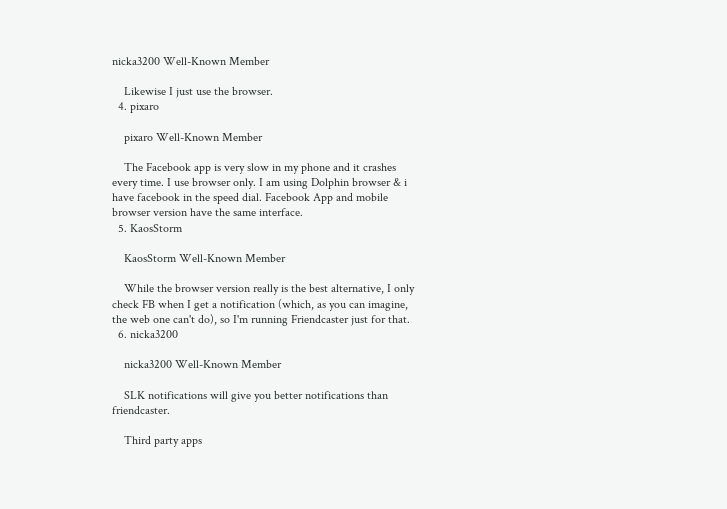nicka3200 Well-Known Member

    Likewise I just use the browser.
  4. pixaro

    pixaro Well-Known Member

    The Facebook app is very slow in my phone and it crashes every time. I use browser only. I am using Dolphin browser & i have facebook in the speed dial. Facebook App and mobile browser version have the same interface.
  5. KaosStorm

    KaosStorm Well-Known Member

    While the browser version really is the best alternative, I only check FB when I get a notification (which, as you can imagine, the web one can't do), so I'm running Friendcaster just for that.
  6. nicka3200

    nicka3200 Well-Known Member

    SLK notifications will give you better notifications than friendcaster.

    Third party apps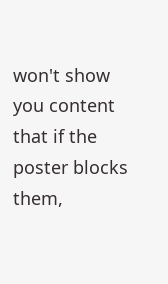won't show you content that if the poster blocks them,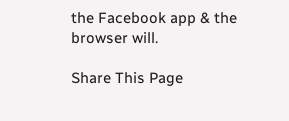the Facebook app & the browser will.

Share This Page